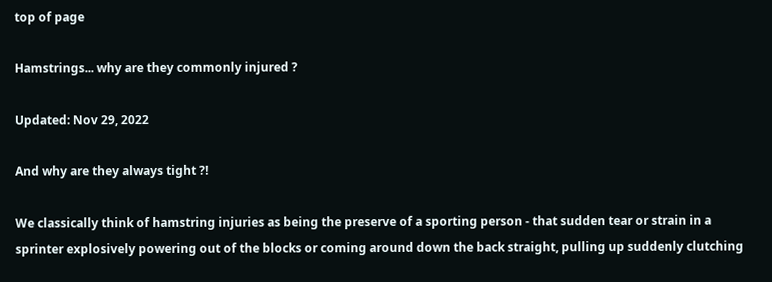top of page

Hamstrings... why are they commonly injured ?

Updated: Nov 29, 2022

And why are they always tight ?!

We classically think of hamstring injuries as being the preserve of a sporting person - that sudden tear or strain in a sprinter explosively powering out of the blocks or coming around down the back straight, pulling up suddenly clutching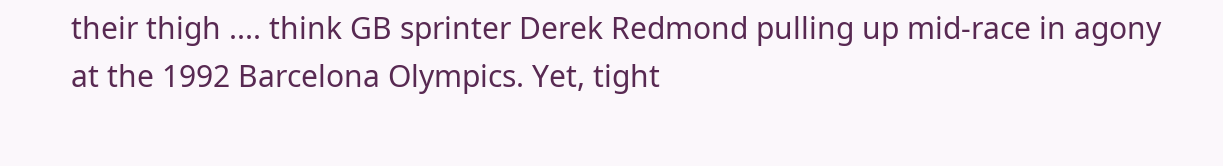their thigh .... think GB sprinter Derek Redmond pulling up mid-race in agony at the 1992 Barcelona Olympics. Yet, tight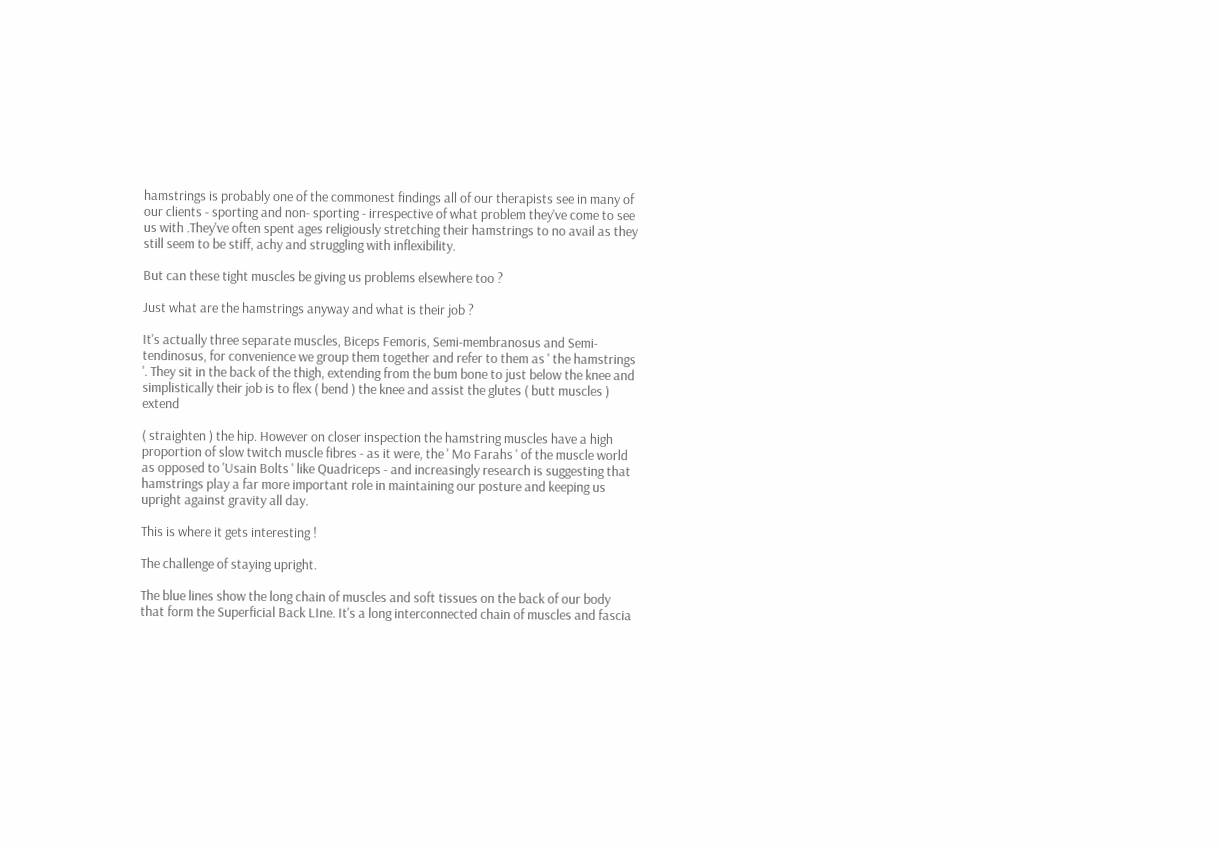hamstrings is probably one of the commonest findings all of our therapists see in many of our clients - sporting and non- sporting - irrespective of what problem they've come to see us with .They've often spent ages religiously stretching their hamstrings to no avail as they still seem to be stiff, achy and struggling with inflexibility.

But can these tight muscles be giving us problems elsewhere too ?

Just what are the hamstrings anyway and what is their job ?

It's actually three separate muscles, Biceps Femoris, Semi-membranosus and Semi-tendinosus, for convenience we group them together and refer to them as ' the hamstrings '. They sit in the back of the thigh, extending from the bum bone to just below the knee and simplistically their job is to flex ( bend ) the knee and assist the glutes ( butt muscles ) extend

( straighten ) the hip. However on closer inspection the hamstring muscles have a high proportion of slow twitch muscle fibres - as it were, the ' Mo Farahs ' of the muscle world as opposed to 'Usain Bolts ' like Quadriceps - and increasingly research is suggesting that hamstrings play a far more important role in maintaining our posture and keeping us upright against gravity all day.

This is where it gets interesting !

The challenge of staying upright.

The blue lines show the long chain of muscles and soft tissues on the back of our body that form the Superficial Back LIne. It's a long interconnected chain of muscles and fascia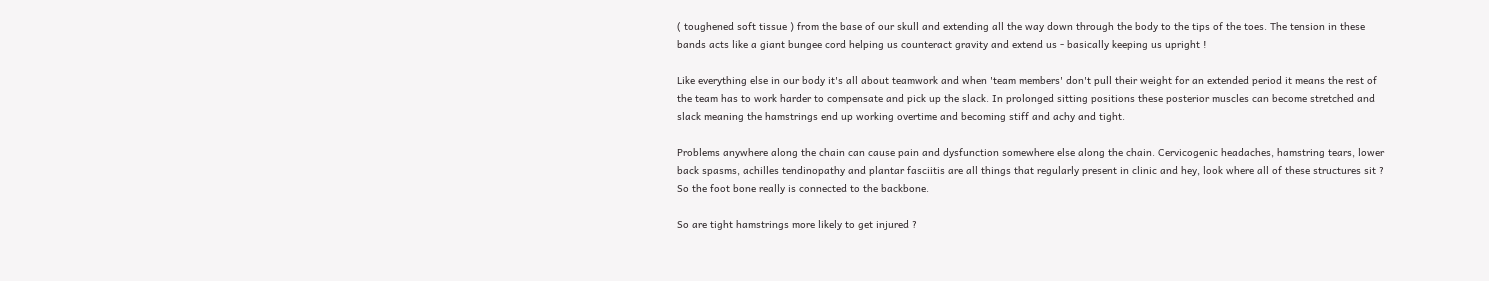( toughened soft tissue ) from the base of our skull and extending all the way down through the body to the tips of the toes. The tension in these bands acts like a giant bungee cord helping us counteract gravity and extend us - basically keeping us upright !

Like everything else in our body it's all about teamwork and when 'team members' don't pull their weight for an extended period it means the rest of the team has to work harder to compensate and pick up the slack. In prolonged sitting positions these posterior muscles can become stretched and slack meaning the hamstrings end up working overtime and becoming stiff and achy and tight.

Problems anywhere along the chain can cause pain and dysfunction somewhere else along the chain. Cervicogenic headaches, hamstring tears, lower back spasms, achilles tendinopathy and plantar fasciitis are all things that regularly present in clinic and hey, look where all of these structures sit ? So the foot bone really is connected to the backbone.

So are tight hamstrings more likely to get injured ?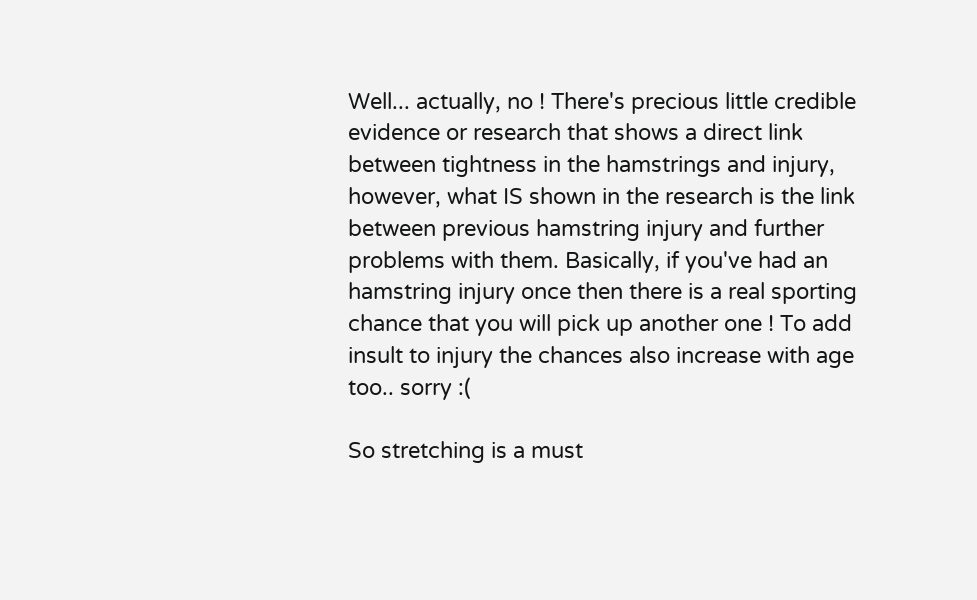Well... actually, no ! There's precious little credible evidence or research that shows a direct link between tightness in the hamstrings and injury, however, what IS shown in the research is the link between previous hamstring injury and further problems with them. Basically, if you've had an hamstring injury once then there is a real sporting chance that you will pick up another one ! To add insult to injury the chances also increase with age too.. sorry :(

So stretching is a must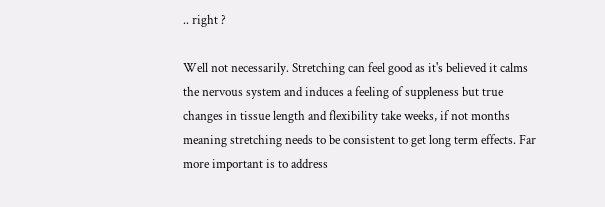.. right ?

Well not necessarily. Stretching can feel good as it's believed it calms the nervous system and induces a feeling of suppleness but true changes in tissue length and flexibility take weeks, if not months meaning stretching needs to be consistent to get long term effects. Far more important is to address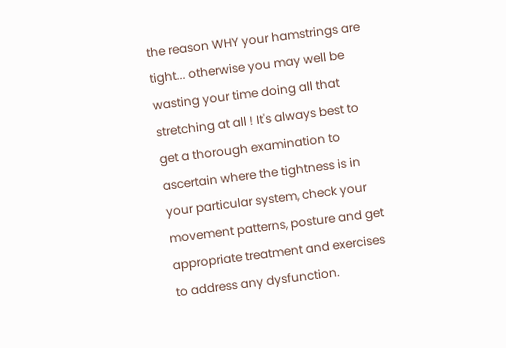the reason WHY your hamstrings are tight... otherwise you may well be wasting your time doing all that stretching at all ! It's always best to get a thorough examination to ascertain where the tightness is in your particular system, check your movement patterns, posture and get appropriate treatment and exercises to address any dysfunction.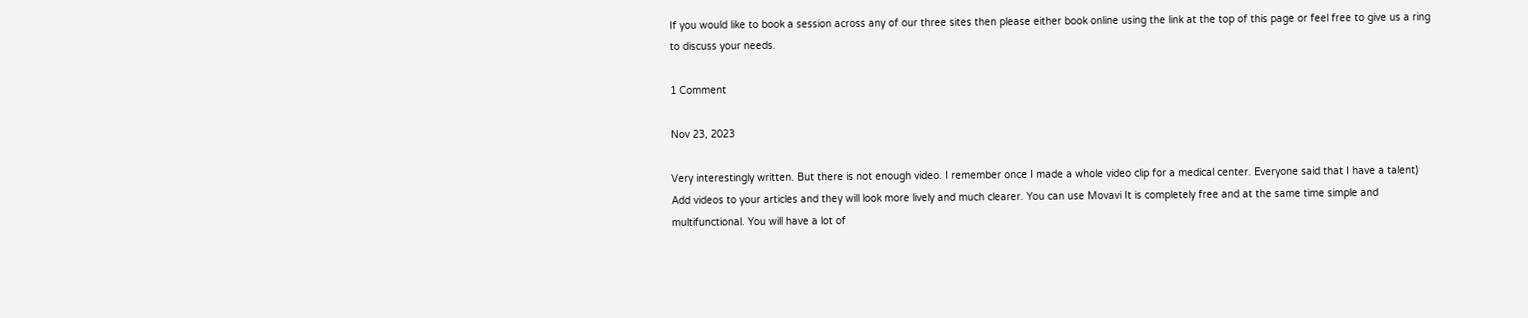If you would like to book a session across any of our three sites then please either book online using the link at the top of this page or feel free to give us a ring to discuss your needs.

1 Comment

Nov 23, 2023

Very interestingly written. But there is not enough video. I remember once I made a whole video clip for a medical center. Everyone said that I have a talent) Add videos to your articles and they will look more lively and much clearer. You can use Movavi It is completely free and at the same time simple and multifunctional. You will have a lot of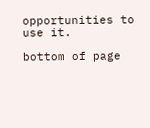opportunities to use it.

bottom of page